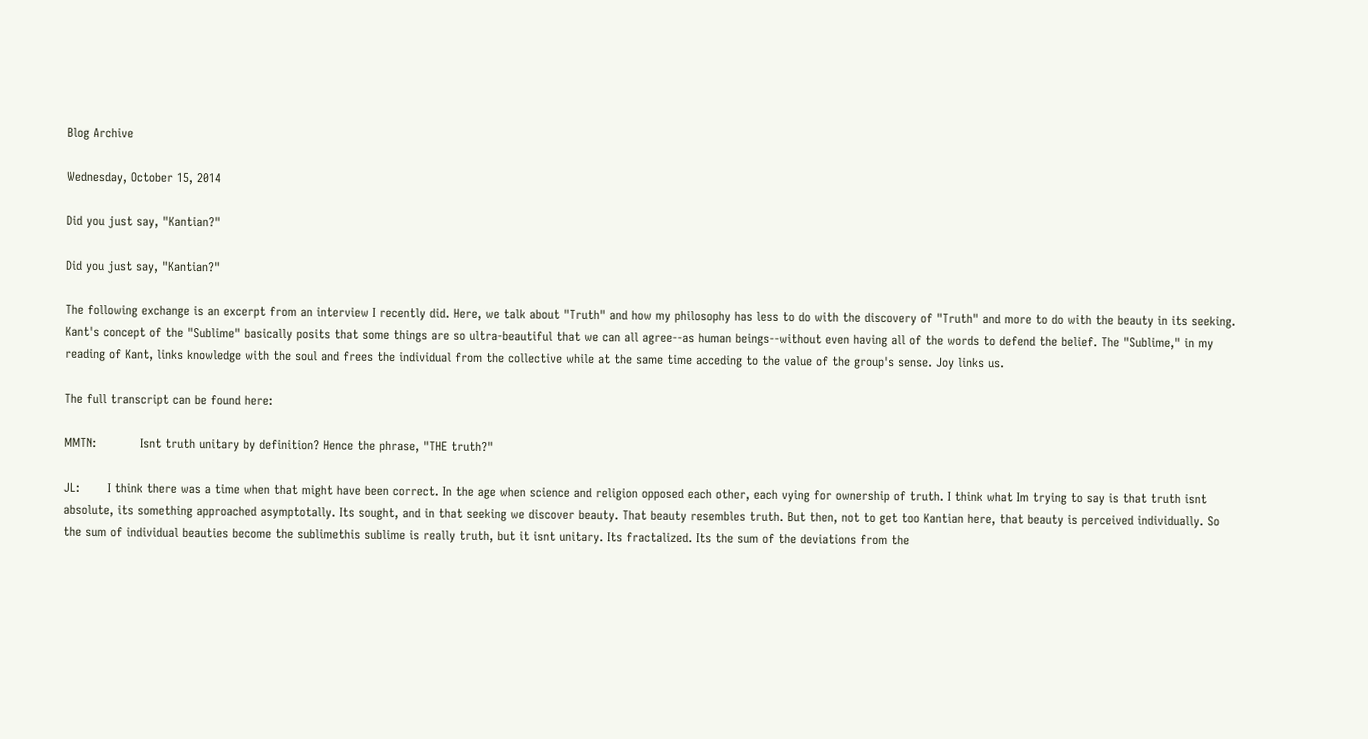Blog Archive

Wednesday, October 15, 2014

Did you just say, "Kantian?"

Did you just say, "Kantian?"

The following exchange is an excerpt from an interview I recently did. Here, we talk about "Truth" and how my philosophy has less to do with the discovery of "Truth" and more to do with the beauty in its seeking.  Kant's concept of the "Sublime" basically posits that some things are so ultra-beautiful that we can all agree--as human beings--without even having all of the words to defend the belief. The "Sublime," in my reading of Kant, links knowledge with the soul and frees the individual from the collective while at the same time acceding to the value of the group's sense. Joy links us.

The full transcript can be found here:

MMTN:           Isnt truth unitary by definition? Hence the phrase, "THE truth?"

JL:       I think there was a time when that might have been correct. In the age when science and religion opposed each other, each vying for ownership of truth. I think what Im trying to say is that truth isnt absolute, its something approached asymptotally. Its sought, and in that seeking we discover beauty. That beauty resembles truth. But then, not to get too Kantian here, that beauty is perceived individually. So the sum of individual beauties become the sublimethis sublime is really truth, but it isnt unitary. Its fractalized. Its the sum of the deviations from the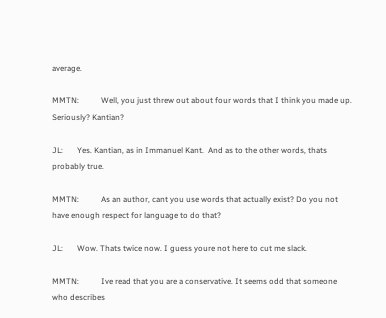average.

MMTN:           Well, you just threw out about four words that I think you made up. Seriously? Kantian?

JL:       Yes. Kantian, as in Immanuel Kant.  And as to the other words, thats probably true.

MMTN:           As an author, cant you use words that actually exist? Do you not have enough respect for language to do that?

JL:       Wow. Thats twice now. I guess youre not here to cut me slack.

MMTN:           Ive read that you are a conservative. It seems odd that someone who describes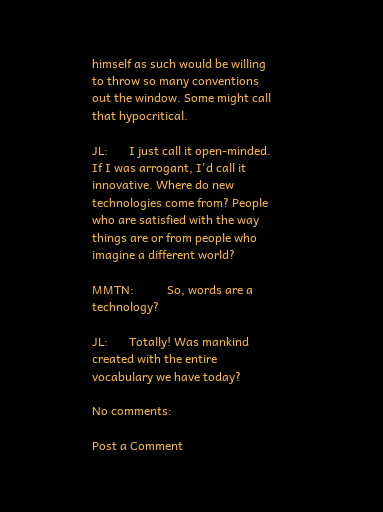himself as such would be willing to throw so many conventions out the window. Some might call that hypocritical.

JL:       I just call it open-minded. If I was arrogant, I'd call it innovative. Where do new technologies come from? People who are satisfied with the way things are or from people who imagine a different world?

MMTN:           So, words are a technology?

JL:       Totally! Was mankind created with the entire vocabulary we have today?

No comments:

Post a Comment